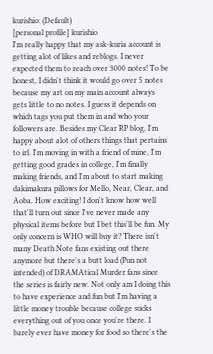kurishio: (Default)
[personal profile] kurishio
I'm really happy that my ask-kuria account is getting alot of likes and reblogs. I never expected them to reach over 3000 notes! To be honest, I didn't think it would go over 5 notes because my art on my main account always gets little to no notes. I guess it depends on which tags you put them in and who your followers are. Besides my Clear RP blog, I'm happy about alot of others things that pertains to irl. I'm moving in with a friend of mine, I'm getting good grades in college, I'm finally making friends, and I'm about to start making dakimakura pillows for Mello, Near, Clear, and Aoba. How exciting! I don't know how well that'll turn out since I've never made any physical items before but I bet this'll be fun. My only concern is WHO will buy it? There isn't many Death Note fans existing out there anymore but there's a butt load (Pun not intended) of DRAMAtical Murder fans since the series is fairly new. Not only am I doing this to have experience and fun but I'm having a little money trouble because college sucks everything out of you once you're there. I barely ever have money for food so there's the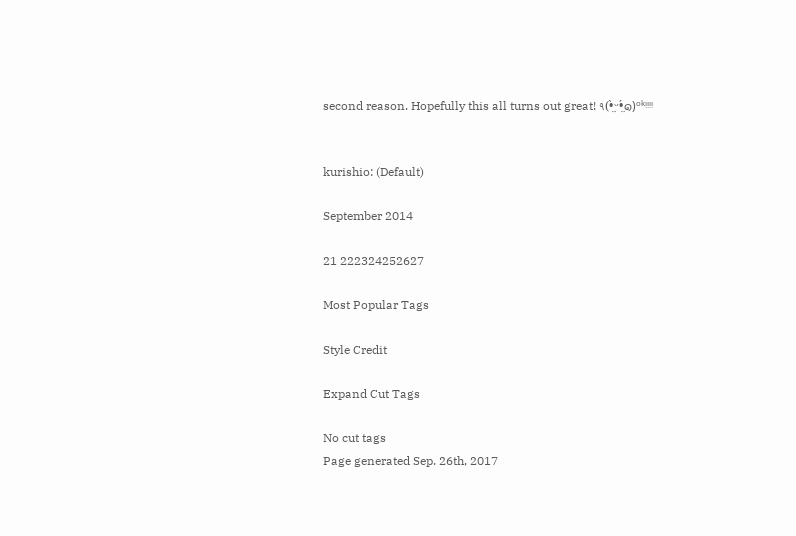second reason. Hopefully this all turns out great! ٩(•̤̀ᵕ•̤́๑)ᵒᵏᵎᵎᵎᵎ


kurishio: (Default)

September 2014

21 222324252627

Most Popular Tags

Style Credit

Expand Cut Tags

No cut tags
Page generated Sep. 26th, 2017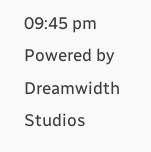09:45 pm
Powered by Dreamwidth Studios